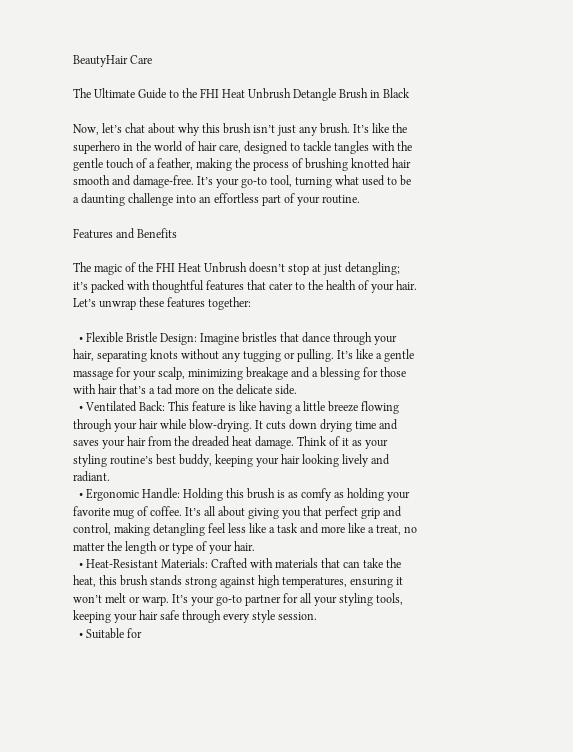BeautyHair Care

The Ultimate Guide to the FHI Heat Unbrush Detangle Brush in Black

Now, let’s chat about why this brush isn’t just any brush. It’s like the superhero in the world of hair care, designed to tackle tangles with the gentle touch of a feather, making the process of brushing knotted hair smooth and damage-free. It’s your go-to tool, turning what used to be a daunting challenge into an effortless part of your routine.

Features and Benefits

The magic of the FHI Heat Unbrush doesn’t stop at just detangling; it’s packed with thoughtful features that cater to the health of your hair. Let’s unwrap these features together:

  • Flexible Bristle Design: Imagine bristles that dance through your hair, separating knots without any tugging or pulling. It’s like a gentle massage for your scalp, minimizing breakage and a blessing for those with hair that’s a tad more on the delicate side.
  • Ventilated Back: This feature is like having a little breeze flowing through your hair while blow-drying. It cuts down drying time and saves your hair from the dreaded heat damage. Think of it as your styling routine’s best buddy, keeping your hair looking lively and radiant.
  • Ergonomic Handle: Holding this brush is as comfy as holding your favorite mug of coffee. It’s all about giving you that perfect grip and control, making detangling feel less like a task and more like a treat, no matter the length or type of your hair.
  • Heat-Resistant Materials: Crafted with materials that can take the heat, this brush stands strong against high temperatures, ensuring it won’t melt or warp. It’s your go-to partner for all your styling tools, keeping your hair safe through every style session.
  • Suitable for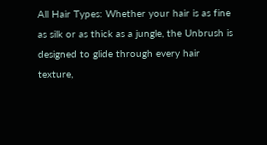All Hair Types: Whether your hair is as fine as silk or as thick as a jungle, the Unbrush is designed to glide through every hair texture,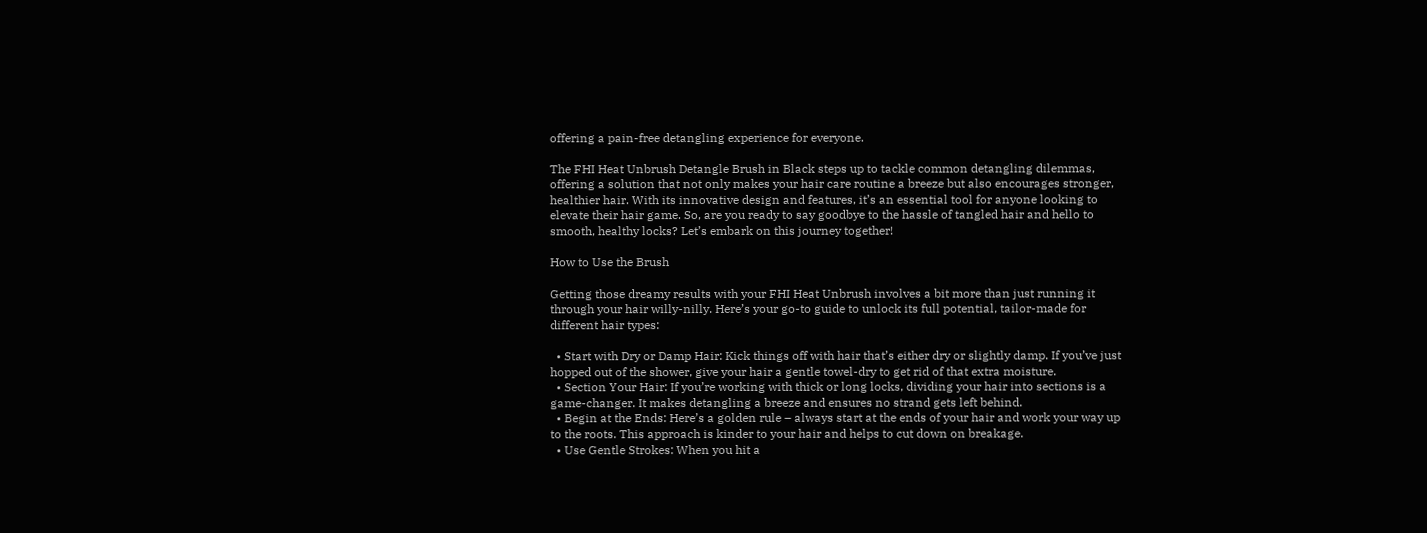offering a pain-free detangling experience for everyone.

The FHI Heat Unbrush Detangle Brush in Black steps up to tackle common detangling dilemmas, offering a solution that not only makes your hair care routine a breeze but also encourages stronger, healthier hair. With its innovative design and features, it’s an essential tool for anyone looking to elevate their hair game. So, are you ready to say goodbye to the hassle of tangled hair and hello to smooth, healthy locks? Let’s embark on this journey together!

How to Use the Brush

Getting those dreamy results with your FHI Heat Unbrush involves a bit more than just running it through your hair willy-nilly. Here’s your go-to guide to unlock its full potential, tailor-made for different hair types:

  • Start with Dry or Damp Hair: Kick things off with hair that’s either dry or slightly damp. If you’ve just hopped out of the shower, give your hair a gentle towel-dry to get rid of that extra moisture.
  • Section Your Hair: If you’re working with thick or long locks, dividing your hair into sections is a game-changer. It makes detangling a breeze and ensures no strand gets left behind.
  • Begin at the Ends: Here’s a golden rule – always start at the ends of your hair and work your way up to the roots. This approach is kinder to your hair and helps to cut down on breakage.
  • Use Gentle Strokes: When you hit a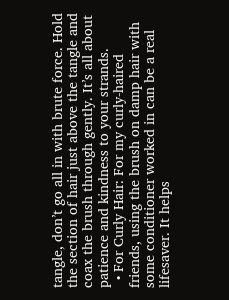tangle, don’t go all in with brute force. Hold the section of hair just above the tangle and coax the brush through gently. It’s all about patience and kindness to your strands.
  • For Curly Hair: For my curly-haired friends, using the brush on damp hair with some conditioner worked in can be a real lifesaver. It helps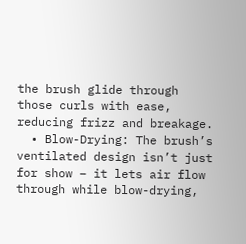the brush glide through those curls with ease, reducing frizz and breakage.
  • Blow-Drying: The brush’s ventilated design isn’t just for show – it lets air flow through while blow-drying,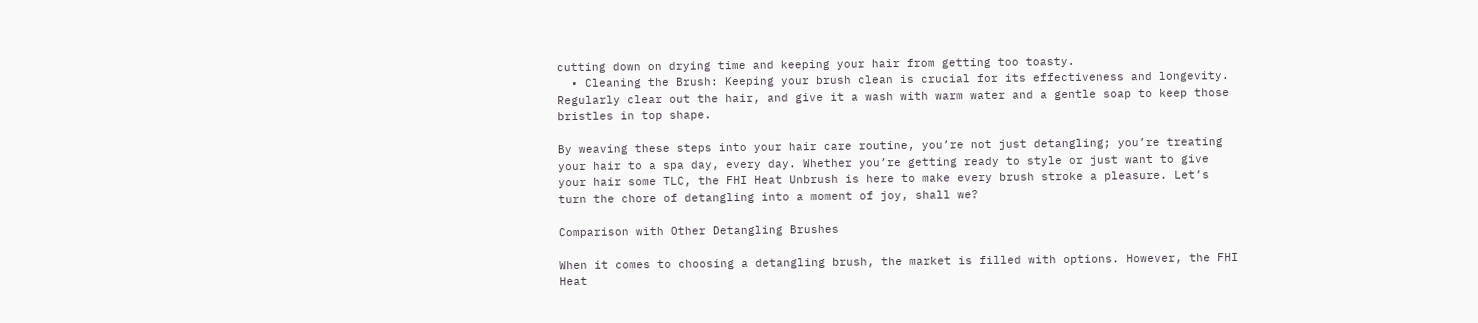cutting down on drying time and keeping your hair from getting too toasty.
  • Cleaning the Brush: Keeping your brush clean is crucial for its effectiveness and longevity. Regularly clear out the hair, and give it a wash with warm water and a gentle soap to keep those bristles in top shape.

By weaving these steps into your hair care routine, you’re not just detangling; you’re treating your hair to a spa day, every day. Whether you’re getting ready to style or just want to give your hair some TLC, the FHI Heat Unbrush is here to make every brush stroke a pleasure. Let’s turn the chore of detangling into a moment of joy, shall we?

Comparison with Other Detangling Brushes

When it comes to choosing a detangling brush, the market is filled with options. However, the FHI Heat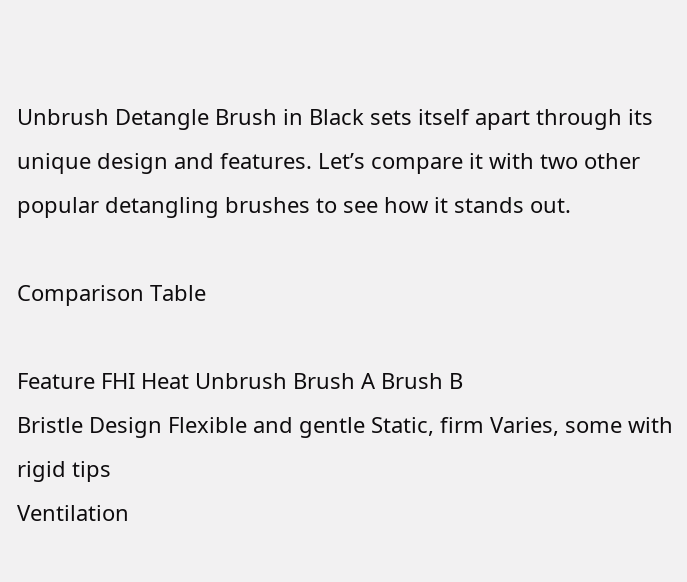Unbrush Detangle Brush in Black sets itself apart through its unique design and features. Let’s compare it with two other popular detangling brushes to see how it stands out.

Comparison Table

Feature FHI Heat Unbrush Brush A Brush B
Bristle Design Flexible and gentle Static, firm Varies, some with rigid tips
Ventilation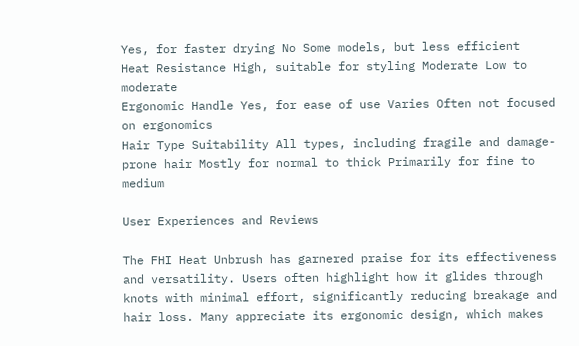Yes, for faster drying No Some models, but less efficient
Heat Resistance High, suitable for styling Moderate Low to moderate
Ergonomic Handle Yes, for ease of use Varies Often not focused on ergonomics
Hair Type Suitability All types, including fragile and damage-prone hair Mostly for normal to thick Primarily for fine to medium

User Experiences and Reviews

The FHI Heat Unbrush has garnered praise for its effectiveness and versatility. Users often highlight how it glides through knots with minimal effort, significantly reducing breakage and hair loss. Many appreciate its ergonomic design, which makes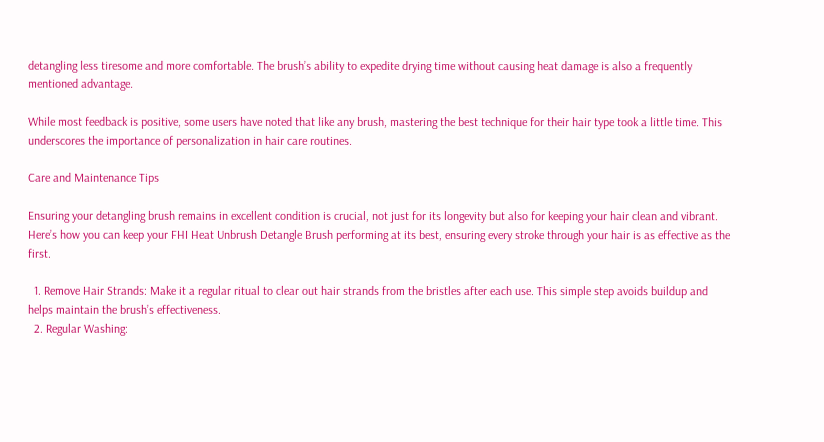detangling less tiresome and more comfortable. The brush’s ability to expedite drying time without causing heat damage is also a frequently mentioned advantage.

While most feedback is positive, some users have noted that like any brush, mastering the best technique for their hair type took a little time. This underscores the importance of personalization in hair care routines.

Care and Maintenance Tips

Ensuring your detangling brush remains in excellent condition is crucial, not just for its longevity but also for keeping your hair clean and vibrant. Here’s how you can keep your FHI Heat Unbrush Detangle Brush performing at its best, ensuring every stroke through your hair is as effective as the first.

  1. Remove Hair Strands: Make it a regular ritual to clear out hair strands from the bristles after each use. This simple step avoids buildup and helps maintain the brush’s effectiveness.
  2. Regular Washing: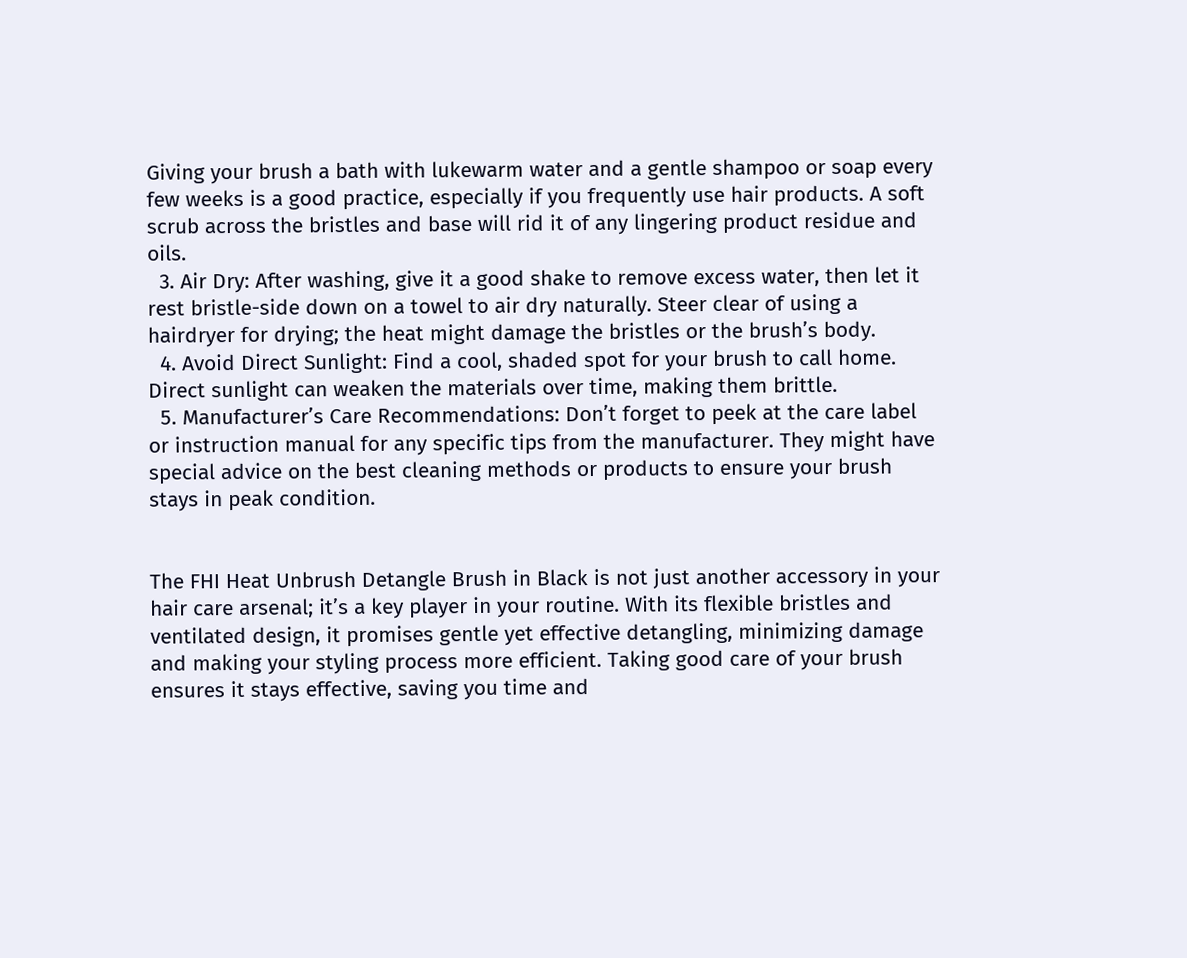Giving your brush a bath with lukewarm water and a gentle shampoo or soap every few weeks is a good practice, especially if you frequently use hair products. A soft scrub across the bristles and base will rid it of any lingering product residue and oils.
  3. Air Dry: After washing, give it a good shake to remove excess water, then let it rest bristle-side down on a towel to air dry naturally. Steer clear of using a hairdryer for drying; the heat might damage the bristles or the brush’s body.
  4. Avoid Direct Sunlight: Find a cool, shaded spot for your brush to call home. Direct sunlight can weaken the materials over time, making them brittle.
  5. Manufacturer’s Care Recommendations: Don’t forget to peek at the care label or instruction manual for any specific tips from the manufacturer. They might have special advice on the best cleaning methods or products to ensure your brush stays in peak condition.


The FHI Heat Unbrush Detangle Brush in Black is not just another accessory in your hair care arsenal; it’s a key player in your routine. With its flexible bristles and ventilated design, it promises gentle yet effective detangling, minimizing damage and making your styling process more efficient. Taking good care of your brush ensures it stays effective, saving you time and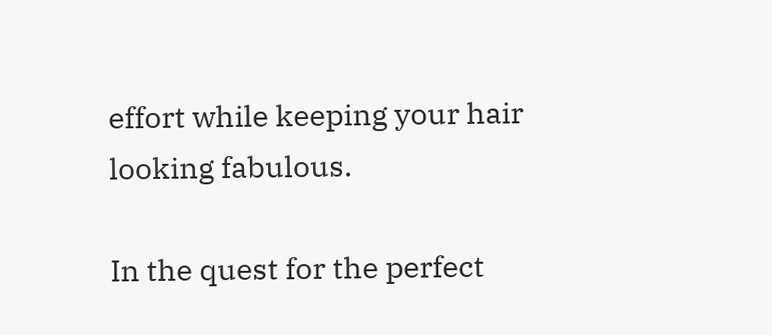effort while keeping your hair looking fabulous.

In the quest for the perfect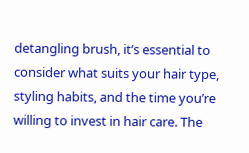detangling brush, it’s essential to consider what suits your hair type, styling habits, and the time you’re willing to invest in hair care. The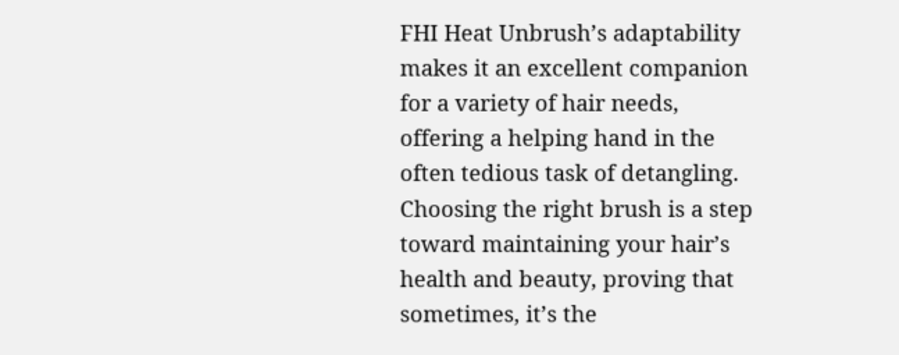FHI Heat Unbrush’s adaptability makes it an excellent companion for a variety of hair needs, offering a helping hand in the often tedious task of detangling. Choosing the right brush is a step toward maintaining your hair’s health and beauty, proving that sometimes, it’s the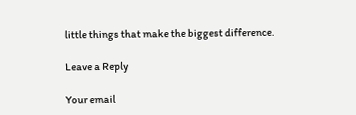little things that make the biggest difference.

Leave a Reply

Your email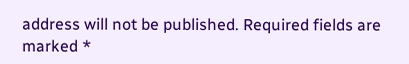address will not be published. Required fields are marked *